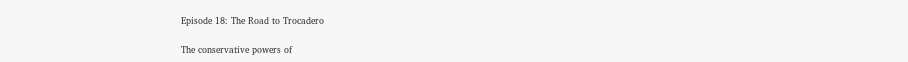Episode 18: The Road to Trocadero

The conservative powers of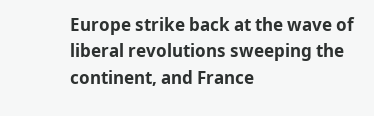Europe strike back at the wave of liberal revolutions sweeping the continent, and France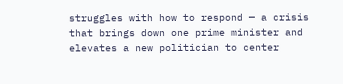struggles with how to respond — a crisis that brings down one prime minister and elevates a new politician to center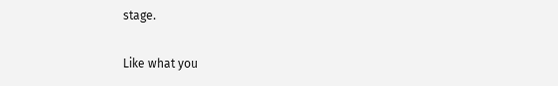stage.

Like what you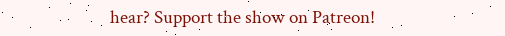hear? Support the show on Patreon!